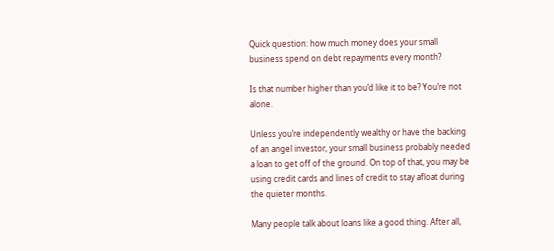Quick question: how much money does your small business spend on debt repayments every month?

Is that number higher than you’d like it to be? You’re not alone.

Unless you’re independently wealthy or have the backing of an angel investor, your small business probably needed a loan to get off of the ground. On top of that, you may be using credit cards and lines of credit to stay afloat during the quieter months.

Many people talk about loans like a good thing. After all,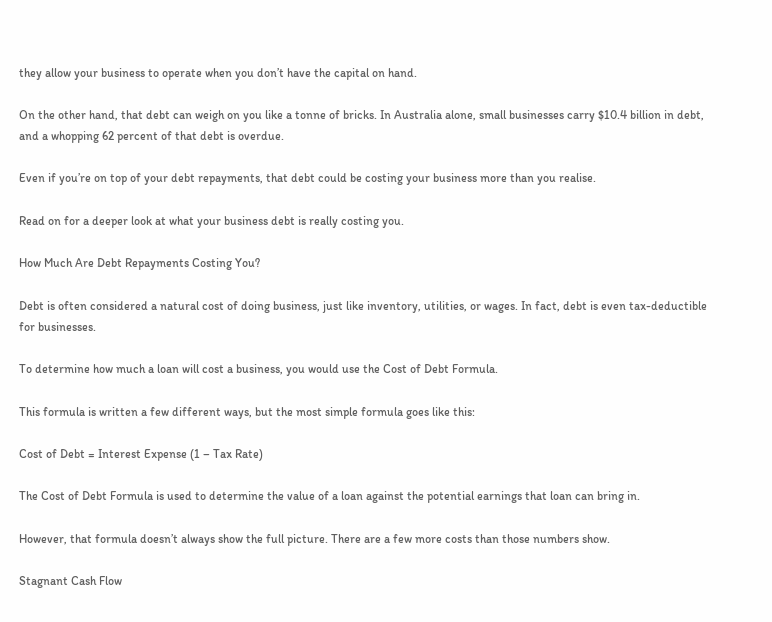they allow your business to operate when you don’t have the capital on hand.

On the other hand, that debt can weigh on you like a tonne of bricks. In Australia alone, small businesses carry $10.4 billion in debt, and a whopping 62 percent of that debt is overdue.

Even if you’re on top of your debt repayments, that debt could be costing your business more than you realise.

Read on for a deeper look at what your business debt is really costing you.

How Much Are Debt Repayments Costing You?

Debt is often considered a natural cost of doing business, just like inventory, utilities, or wages. In fact, debt is even tax-deductible for businesses.

To determine how much a loan will cost a business, you would use the Cost of Debt Formula.

This formula is written a few different ways, but the most simple formula goes like this:

Cost of Debt = Interest Expense (1 – Tax Rate)

The Cost of Debt Formula is used to determine the value of a loan against the potential earnings that loan can bring in.

However, that formula doesn’t always show the full picture. There are a few more costs than those numbers show.

Stagnant Cash Flow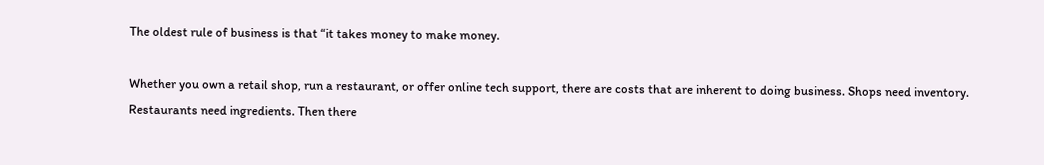The oldest rule of business is that “it takes money to make money.

Whether you own a retail shop, run a restaurant, or offer online tech support, there are costs that are inherent to doing business. Shops need inventory. Restaurants need ingredients. Then there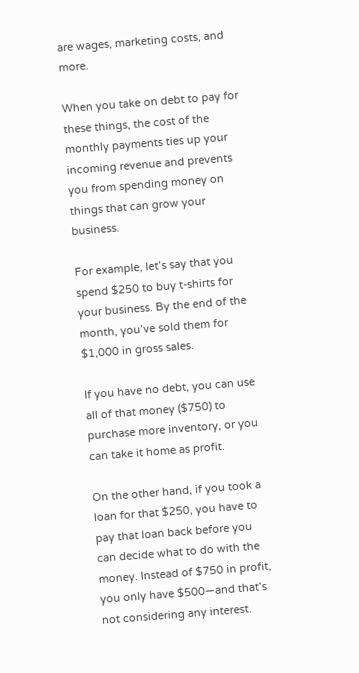are wages, marketing costs, and more.

When you take on debt to pay for these things, the cost of the monthly payments ties up your incoming revenue and prevents you from spending money on things that can grow your business.

For example, let’s say that you spend $250 to buy t-shirts for your business. By the end of the month, you’ve sold them for $1,000 in gross sales.

If you have no debt, you can use all of that money ($750) to purchase more inventory, or you can take it home as profit.

On the other hand, if you took a loan for that $250, you have to pay that loan back before you can decide what to do with the money. Instead of $750 in profit, you only have $500—and that’s not considering any interest.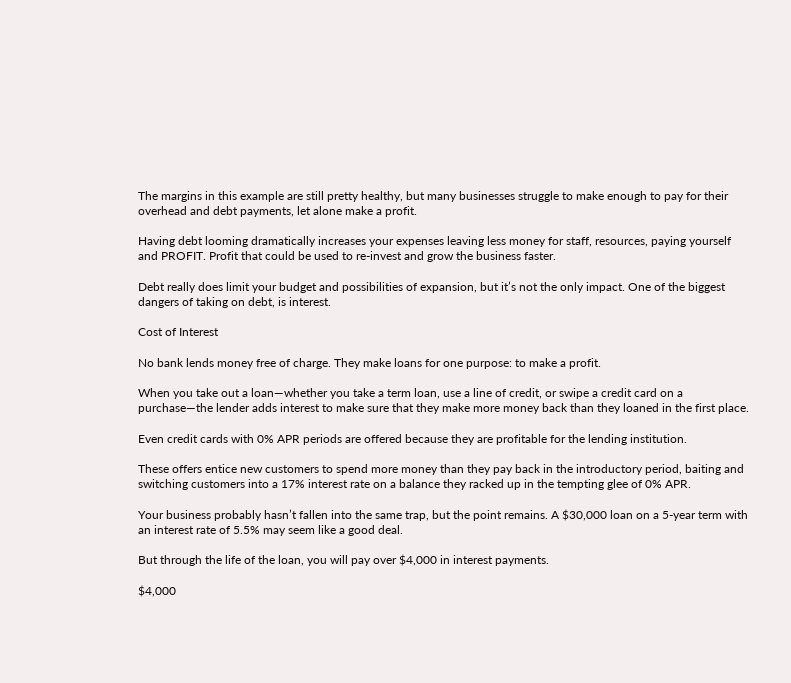The margins in this example are still pretty healthy, but many businesses struggle to make enough to pay for their overhead and debt payments, let alone make a profit.

Having debt looming dramatically increases your expenses leaving less money for staff, resources, paying yourself and PROFIT. Profit that could be used to re-invest and grow the business faster.

Debt really does limit your budget and possibilities of expansion, but it’s not the only impact. One of the biggest dangers of taking on debt, is interest.

Cost of Interest

No bank lends money free of charge. They make loans for one purpose: to make a profit.

When you take out a loan—whether you take a term loan, use a line of credit, or swipe a credit card on a purchase—the lender adds interest to make sure that they make more money back than they loaned in the first place.

Even credit cards with 0% APR periods are offered because they are profitable for the lending institution.

These offers entice new customers to spend more money than they pay back in the introductory period, baiting and switching customers into a 17% interest rate on a balance they racked up in the tempting glee of 0% APR.

Your business probably hasn’t fallen into the same trap, but the point remains. A $30,000 loan on a 5-year term with an interest rate of 5.5% may seem like a good deal.

But through the life of the loan, you will pay over $4,000 in interest payments.

$4,000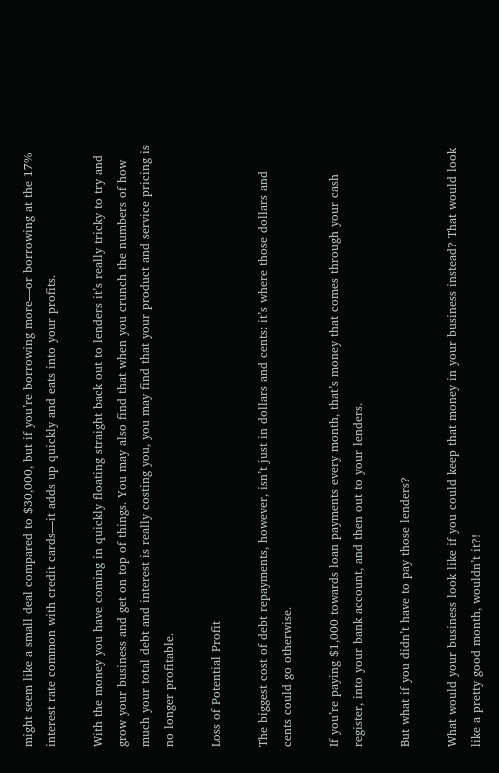might seem like a small deal compared to $30,000, but if you’re borrowing more—or borrowing at the 17% interest rate common with credit cards—it adds up quickly and eats into your profits.

With the money you have coming in quickly floating straight back out to lenders it’s really tricky to try and grow your business and get on top of things. You may also find that when you crunch the numbers of how much your total debt and interest is really costing you, you may find that your product and service pricing is no longer profitable.

Loss of Potential Profit

The biggest cost of debt repayments, however, isn’t just in dollars and cents: it’s where those dollars and cents could go otherwise.

If you’re paying $1,000 towards loan payments every month, that’s money that comes through your cash register, into your bank account, and then out to your lenders.

But what if you didn’t have to pay those lenders?

What would your business look like if you could keep that money in your business instead? That would look like a pretty good month, wouldn’t it?!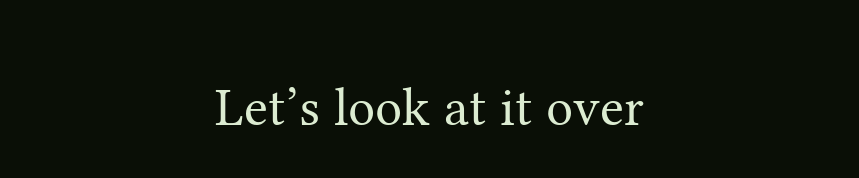Let’s look at it over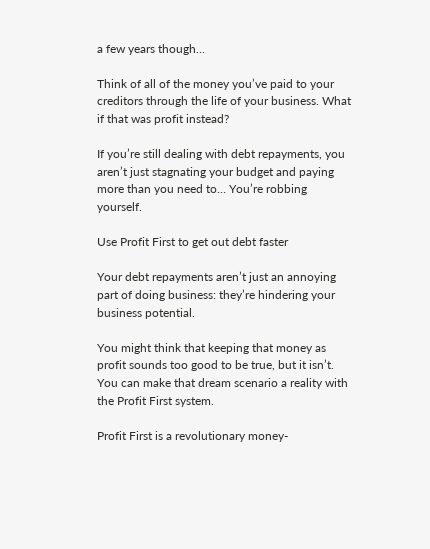a few years though…

Think of all of the money you’ve paid to your creditors through the life of your business. What if that was profit instead?

If you’re still dealing with debt repayments, you aren’t just stagnating your budget and paying more than you need to… You’re robbing yourself.

Use Profit First to get out debt faster

Your debt repayments aren’t just an annoying part of doing business: they’re hindering your business potential.

You might think that keeping that money as profit sounds too good to be true, but it isn’t. You can make that dream scenario a reality with the Profit First system.

Profit First is a revolutionary money-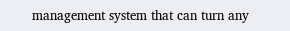management system that can turn any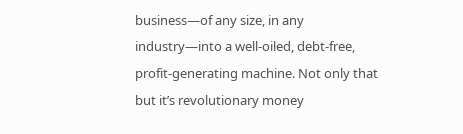business—of any size, in any industry—into a well-oiled, debt-free, profit-generating machine. Not only that but it’s revolutionary money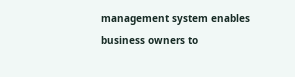management system enables business owners to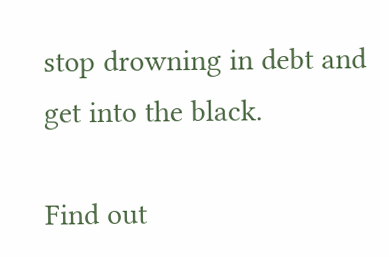stop drowning in debt and get into the black.

Find out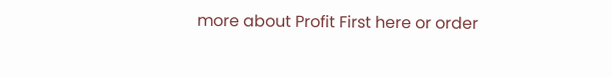more about Profit First here or order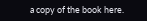a copy of the book here.